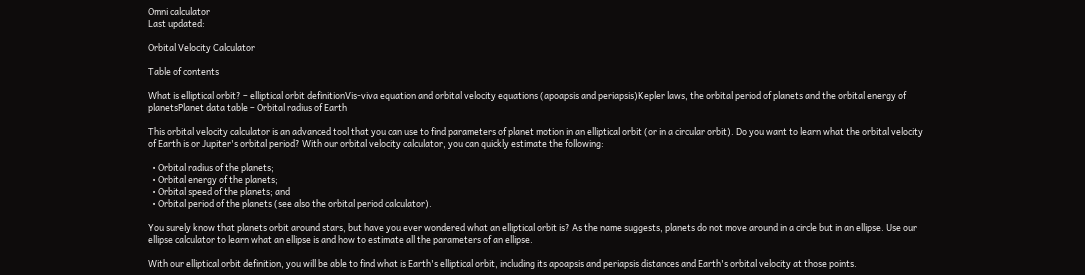Omni calculator
Last updated:

Orbital Velocity Calculator

Table of contents

What is elliptical orbit? – elliptical orbit definitionVis-viva equation and orbital velocity equations (apoapsis and periapsis)Kepler laws, the orbital period of planets and the orbital energy of planetsPlanet data table – Orbital radius of Earth

This orbital velocity calculator is an advanced tool that you can use to find parameters of planet motion in an elliptical orbit (or in a circular orbit). Do you want to learn what the orbital velocity of Earth is or Jupiter's orbital period? With our orbital velocity calculator, you can quickly estimate the following:

  • Orbital radius of the planets;
  • Orbital energy of the planets;
  • Orbital speed of the planets; and
  • Orbital period of the planets (see also the orbital period calculator).

You surely know that planets orbit around stars, but have you ever wondered what an elliptical orbit is? As the name suggests, planets do not move around in a circle but in an ellipse. Use our ellipse calculator to learn what an ellipse is and how to estimate all the parameters of an ellipse.

With our elliptical orbit definition, you will be able to find what is Earth's elliptical orbit, including its apoapsis and periapsis distances and Earth's orbital velocity at those points.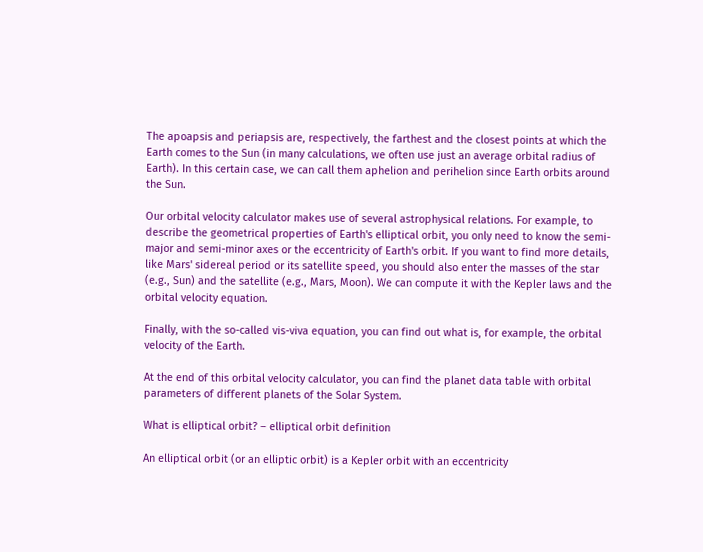The apoapsis and periapsis are, respectively, the farthest and the closest points at which the Earth comes to the Sun (in many calculations, we often use just an average orbital radius of Earth). In this certain case, we can call them aphelion and perihelion since Earth orbits around the Sun.

Our orbital velocity calculator makes use of several astrophysical relations. For example, to describe the geometrical properties of Earth's elliptical orbit, you only need to know the semi-major and semi-minor axes or the eccentricity of Earth's orbit. If you want to find more details, like Mars' sidereal period or its satellite speed, you should also enter the masses of the star (e.g., Sun) and the satellite (e.g., Mars, Moon). We can compute it with the Kepler laws and the orbital velocity equation.

Finally, with the so-called vis-viva equation, you can find out what is, for example, the orbital velocity of the Earth.

At the end of this orbital velocity calculator, you can find the planet data table with orbital parameters of different planets of the Solar System.

What is elliptical orbit? – elliptical orbit definition

An elliptical orbit (or an elliptic orbit) is a Kepler orbit with an eccentricity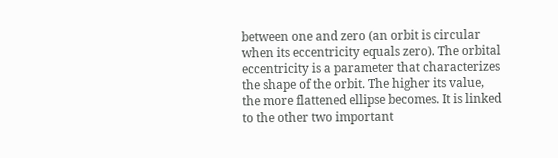between one and zero (an orbit is circular when its eccentricity equals zero). The orbital eccentricity is a parameter that characterizes the shape of the orbit. The higher its value, the more flattened ellipse becomes. It is linked to the other two important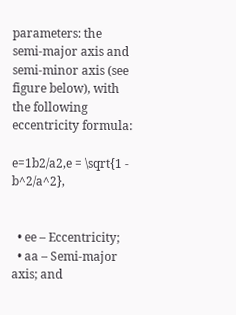parameters: the semi-major axis and semi-minor axis (see figure below), with the following eccentricity formula:

e=1b2/a2,e = \sqrt{1 - b^2/a^2},


  • ee – Eccentricity;
  • aa – Semi-major axis; and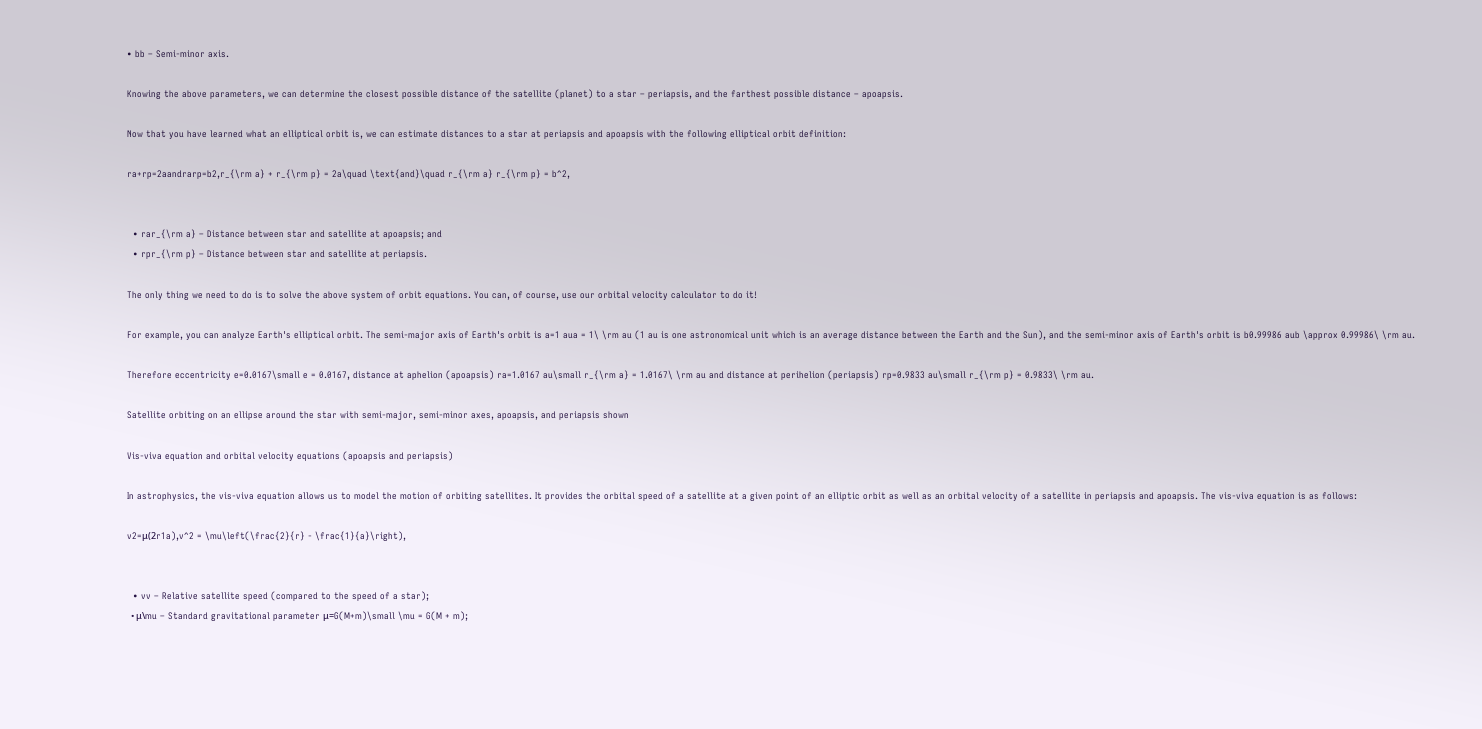• bb – Semi-minor axis.

Knowing the above parameters, we can determine the closest possible distance of the satellite (planet) to a star – periapsis, and the farthest possible distance – apoapsis.

Now that you have learned what an elliptical orbit is, we can estimate distances to a star at periapsis and apoapsis with the following elliptical orbit definition:

ra+rp=2aandrarp=b2,r_{\rm a} + r_{\rm p} = 2a\quad \text{and}\quad r_{\rm a} r_{\rm p} = b^2,


  • rar_{\rm a} – Distance between star and satellite at apoapsis; and
  • rpr_{\rm p} – Distance between star and satellite at periapsis.

The only thing we need to do is to solve the above system of orbit equations. You can, of course, use our orbital velocity calculator to do it!

For example, you can analyze Earth's elliptical orbit. The semi-major axis of Earth's orbit is a=1 aua = 1\ \rm au (1 au is one astronomical unit which is an average distance between the Earth and the Sun), and the semi-minor axis of Earth's orbit is b0.99986 aub \approx 0.99986\ \rm au.

Therefore eccentricity e=0.0167\small e = 0.0167, distance at aphelion (apoapsis) ra=1.0167 au\small r_{\rm a} = 1.0167\ \rm au and distance at perihelion (periapsis) rp=0.9833 au\small r_{\rm p} = 0.9833\ \rm au.

Satellite orbiting on an ellipse around the star with semi-major, semi-minor axes, apoapsis, and periapsis shown

Vis-viva equation and orbital velocity equations (apoapsis and periapsis)

In astrophysics, the vis-viva equation allows us to model the motion of orbiting satellites. It provides the orbital speed of a satellite at a given point of an elliptic orbit as well as an orbital velocity of a satellite in periapsis and apoapsis. The vis-viva equation is as follows:

v2=μ(2r1a),v^2 = \mu\left(\frac{2}{r} - \frac{1}{a}\right),


  • vv – Relative satellite speed (compared to the speed of a star);
  • μ\mu – Standard gravitational parameter μ=G(M+m)\small \mu = G(M + m);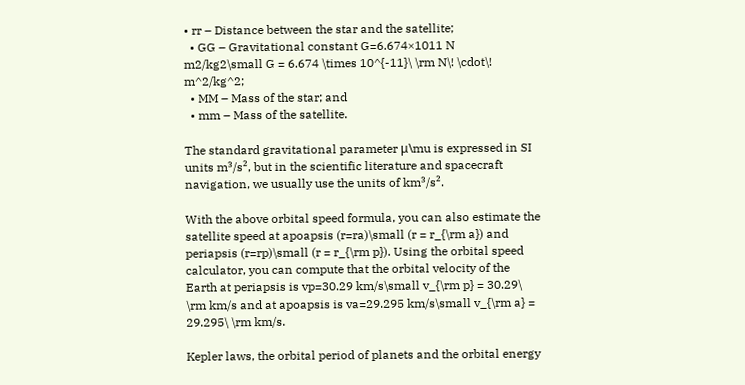• rr – Distance between the star and the satellite;
  • GG – Gravitational constant G=6.674×1011 N  m2/kg2\small G = 6.674 \times 10^{-11}\ \rm N\! \cdot\! m^2/kg^2;
  • MM – Mass of the star; and
  • mm – Mass of the satellite.

The standard gravitational parameter μ\mu is expressed in SI units m³/s², but in the scientific literature and spacecraft navigation, we usually use the units of km³/s².

With the above orbital speed formula, you can also estimate the satellite speed at apoapsis (r=ra)\small (r = r_{\rm a}) and periapsis (r=rp)\small (r = r_{\rm p}). Using the orbital speed calculator, you can compute that the orbital velocity of the Earth at periapsis is vp=30.29 km/s\small v_{\rm p} = 30.29\ \rm km/s and at apoapsis is va=29.295 km/s\small v_{\rm a} = 29.295\ \rm km/s.

Kepler laws, the orbital period of planets and the orbital energy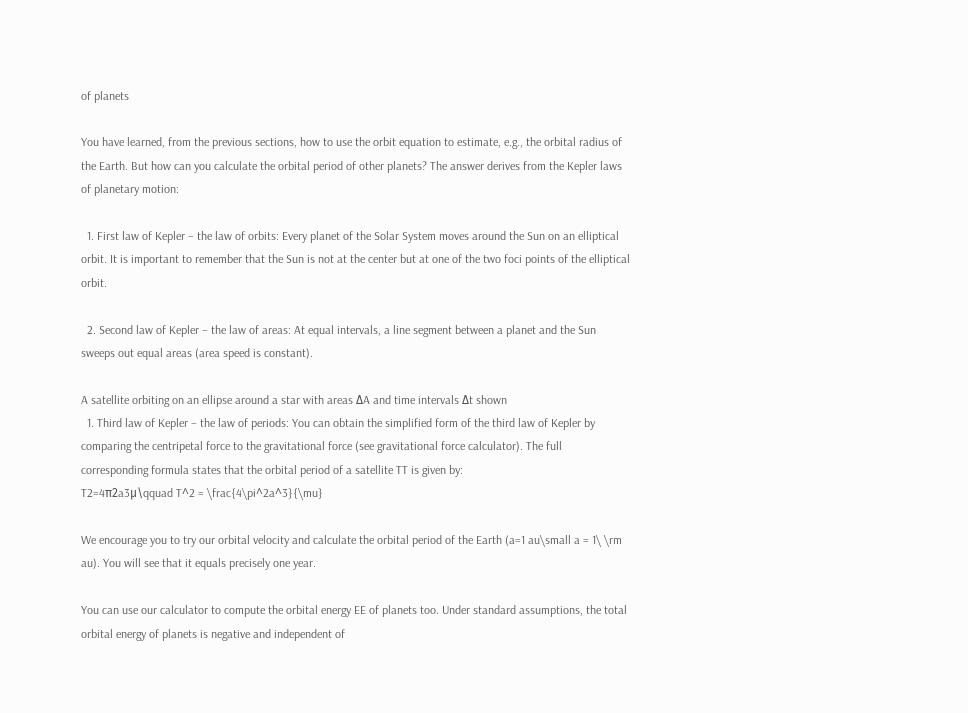of planets

You have learned, from the previous sections, how to use the orbit equation to estimate, e.g., the orbital radius of the Earth. But how can you calculate the orbital period of other planets? The answer derives from the Kepler laws of planetary motion:

  1. First law of Kepler – the law of orbits: Every planet of the Solar System moves around the Sun on an elliptical orbit. It is important to remember that the Sun is not at the center but at one of the two foci points of the elliptical orbit.

  2. Second law of Kepler – the law of areas: At equal intervals, a line segment between a planet and the Sun sweeps out equal areas (area speed is constant).

A satellite orbiting on an ellipse around a star with areas ΔA and time intervals Δt shown
  1. Third law of Kepler – the law of periods: You can obtain the simplified form of the third law of Kepler by comparing the centripetal force to the gravitational force (see gravitational force calculator). The full corresponding formula states that the orbital period of a satellite TT is given by:
T2=4π2a3μ\qquad T^2 = \frac{4\pi^2a^3}{\mu}

We encourage you to try our orbital velocity and calculate the orbital period of the Earth (a=1 au\small a = 1\ \rm au). You will see that it equals precisely one year.

You can use our calculator to compute the orbital energy EE of planets too. Under standard assumptions, the total orbital energy of planets is negative and independent of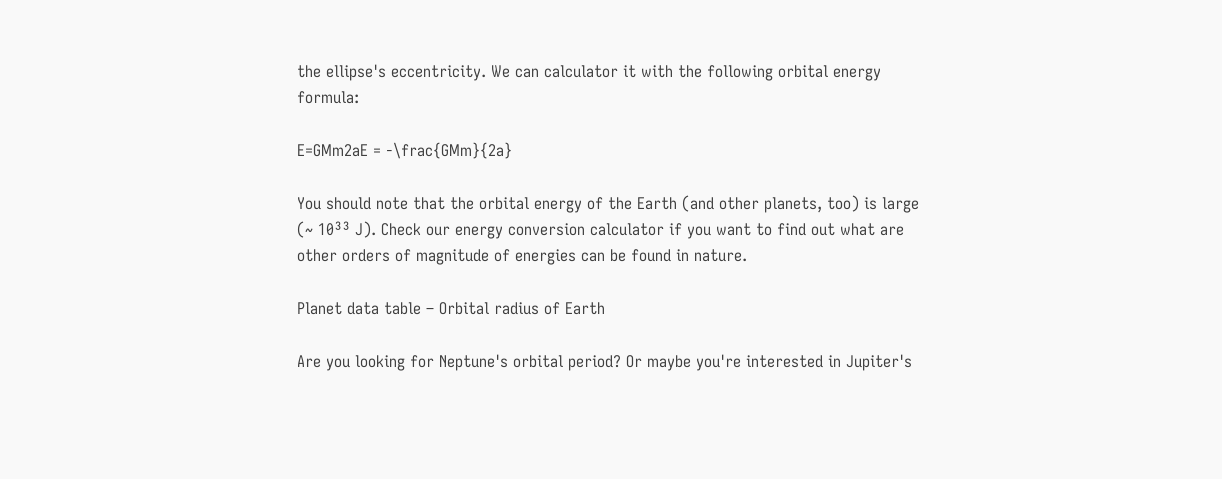the ellipse's eccentricity. We can calculator it with the following orbital energy formula:

E=GMm2aE = -\frac{GMm}{2a}

You should note that the orbital energy of the Earth (and other planets, too) is large (~ 10³³ J). Check our energy conversion calculator if you want to find out what are other orders of magnitude of energies can be found in nature.

Planet data table – Orbital radius of Earth

Are you looking for Neptune's orbital period? Or maybe you're interested in Jupiter's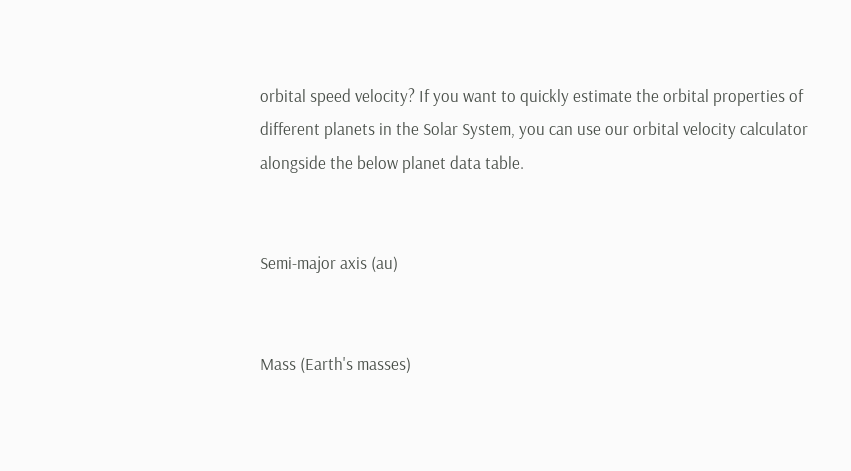orbital speed velocity? If you want to quickly estimate the orbital properties of different planets in the Solar System, you can use our orbital velocity calculator alongside the below planet data table.


Semi-major axis (au)


Mass (Earth's masses)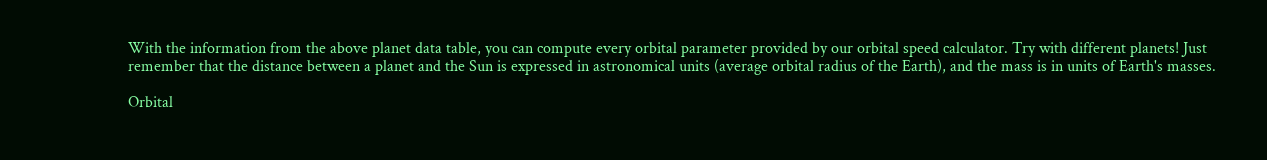With the information from the above planet data table, you can compute every orbital parameter provided by our orbital speed calculator. Try with different planets! Just remember that the distance between a planet and the Sun is expressed in astronomical units (average orbital radius of the Earth), and the mass is in units of Earth's masses.

Orbital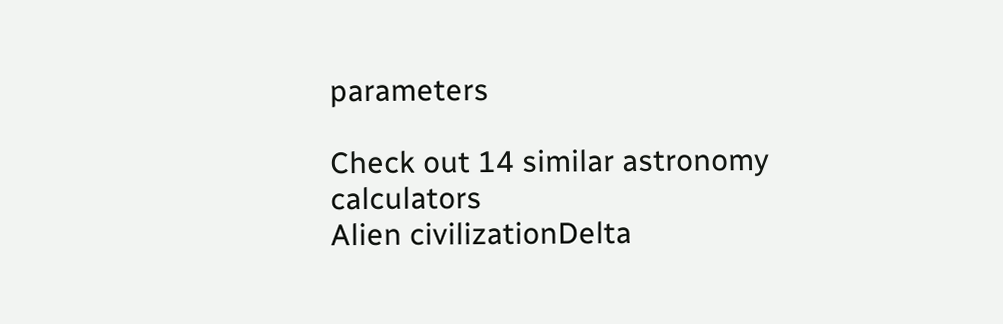parameters

Check out 14 similar astronomy calculators
Alien civilizationDelta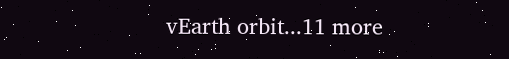vEarth orbit...11 more